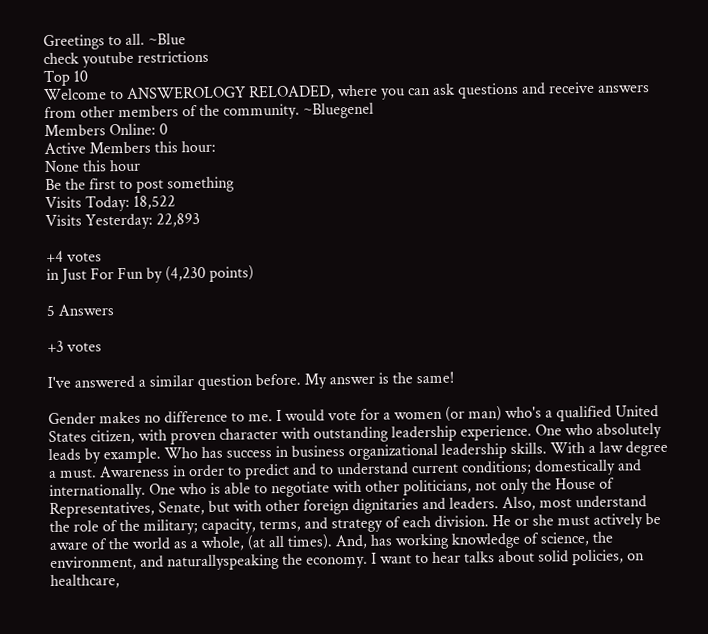Greetings to all. ~Blue
check youtube restrictions
Top 10
Welcome to ANSWEROLOGY RELOADED, where you can ask questions and receive answers from other members of the community. ~Bluegenel
Members Online: 0
Active Members this hour:
None this hour
Be the first to post something
Visits Today: 18,522
Visits Yesterday: 22,893

+4 votes
in Just For Fun by (4,230 points)

5 Answers

+3 votes

I've answered a similar question before. My answer is the same!

Gender makes no difference to me. I would vote for a women (or man) who's a qualified United States citizen, with proven character with outstanding leadership experience. One who absolutely leads by example. Who has success in business organizational leadership skills. With a law degree a must. Awareness in order to predict and to understand current conditions; domestically and internationally. One who is able to negotiate with other politicians, not only the House of Representatives, Senate, but with other foreign dignitaries and leaders. Also, most understand the role of the military; capacity, terms, and strategy of each division. He or she must actively be aware of the world as a whole, (at all times). And, has working knowledge of science, the environment, and naturallyspeaking the economy. I want to hear talks about solid policies, on healthcare,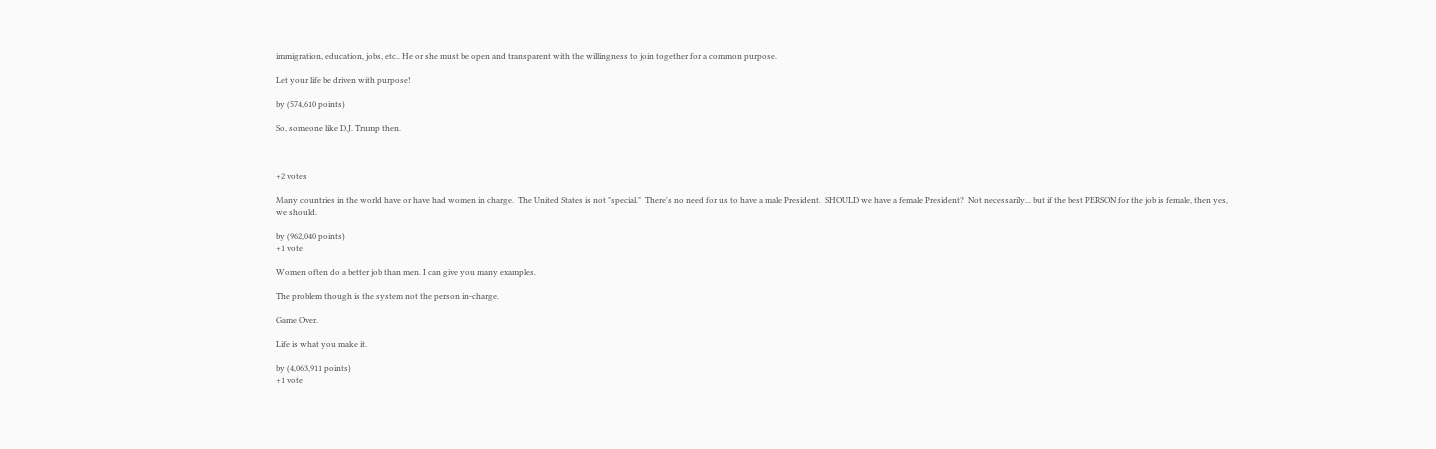immigration, education, jobs, etc.. He or she must be open and transparent with the willingness to join together for a common purpose.

Let your life be driven with purpose!

by (574,610 points)

So, someone like D.J. Trump then.



+2 votes

Many countries in the world have or have had women in charge.  The United States is not "special."  There's no need for us to have a male President.  SHOULD we have a female President?  Not necessarily... but if the best PERSON for the job is female, then yes, we should.

by (962,040 points)
+1 vote

Women often do a better job than men. I can give you many examples.

The problem though is the system not the person in-charge.

Game Over.

Life is what you make it.

by (4,063,911 points)
+1 vote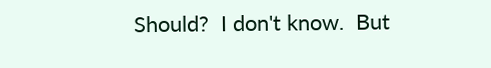Should?  I don't know.  But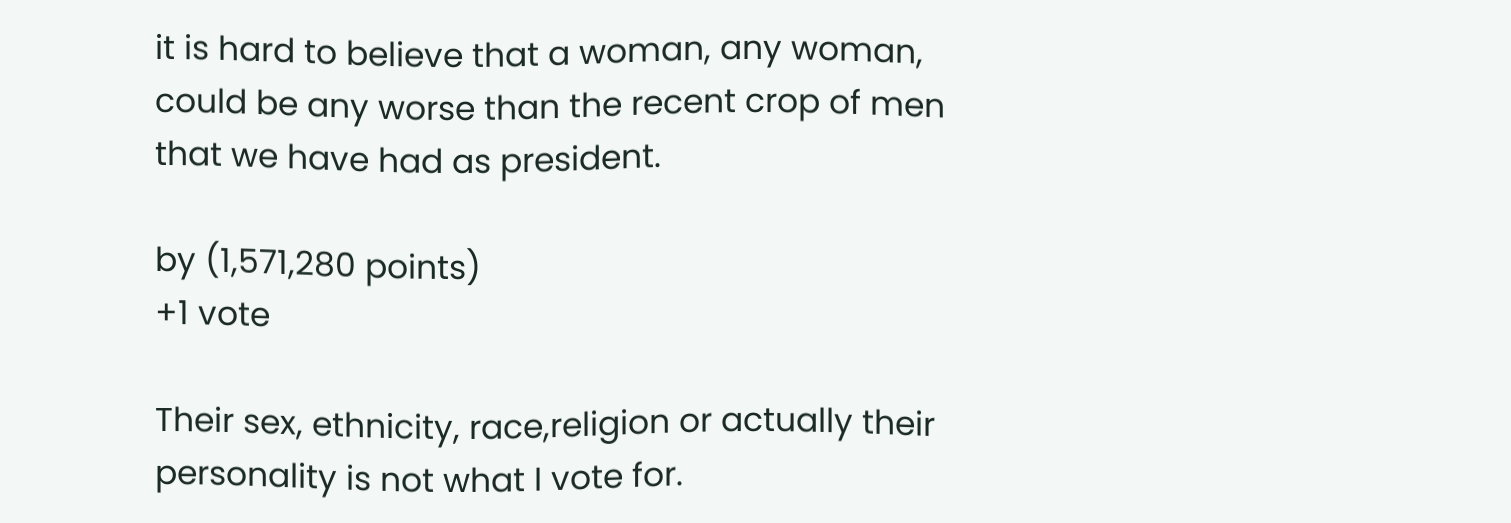it is hard to believe that a woman, any woman, could be any worse than the recent crop of men that we have had as president.

by (1,571,280 points)
+1 vote

Their sex, ethnicity, race,religion or actually their personality is not what I vote for.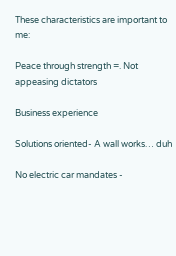These characteristics are important to me:

Peace through strength =. Not appeasing dictators

Business experience

Solutions oriented- A wall works… duh

No electric car mandates -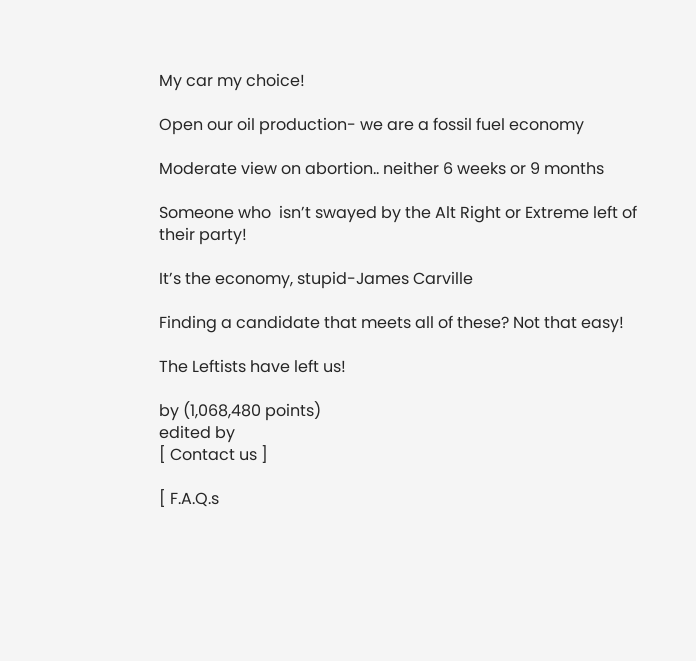My car my choice!

Open our oil production- we are a fossil fuel economy

Moderate view on abortion.. neither 6 weeks or 9 months

Someone who  isn’t swayed by the Alt Right or Extreme left of their party!

It’s the economy, stupid-James Carville

Finding a candidate that meets all of these? Not that easy!

The Leftists have left us!

by (1,068,480 points)
edited by
[ Contact us ]

[ F.A.Q.s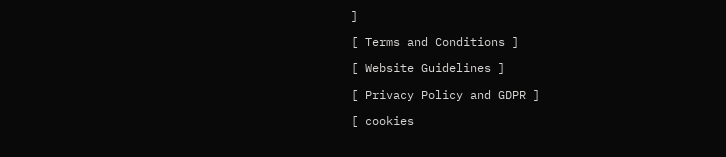]

[ Terms and Conditions ]

[ Website Guidelines ]

[ Privacy Policy and GDPR ]

[ cookies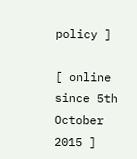policy ]

[ online since 5th October 2015 ]